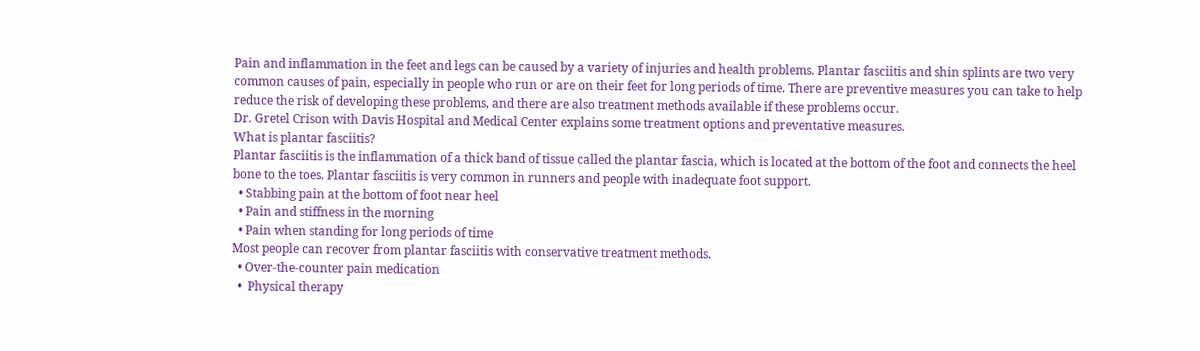Pain and inflammation in the feet and legs can be caused by a variety of injuries and health problems. Plantar fasciitis and shin splints are two very common causes of pain, especially in people who run or are on their feet for long periods of time. There are preventive measures you can take to help reduce the risk of developing these problems, and there are also treatment methods available if these problems occur.
Dr. Gretel Crison with Davis Hospital and Medical Center explains some treatment options and preventative measures.
What is plantar fasciitis?
Plantar fasciitis is the inflammation of a thick band of tissue called the plantar fascia, which is located at the bottom of the foot and connects the heel bone to the toes. Plantar fasciitis is very common in runners and people with inadequate foot support.
  • Stabbing pain at the bottom of foot near heel
  • Pain and stiffness in the morning
  • Pain when standing for long periods of time
Most people can recover from plantar fasciitis with conservative treatment methods.
  • Over-the-counter pain medication
  •  Physical therapy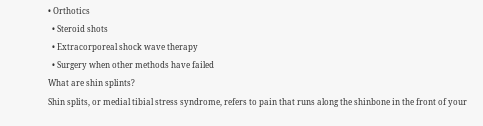• Orthotics
  • Steroid shots
  • Extracorporeal shock wave therapy
  • Surgery when other methods have failed
What are shin splints?
Shin splits, or medial tibial stress syndrome, refers to pain that runs along the shinbone in the front of your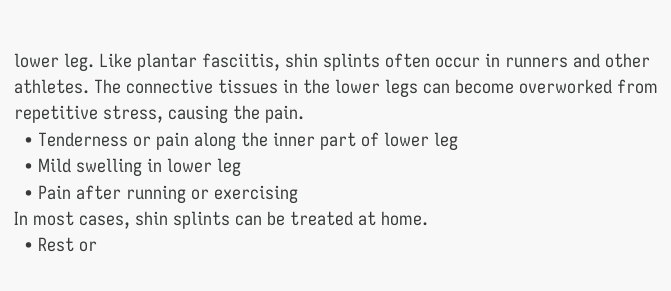lower leg. Like plantar fasciitis, shin splints often occur in runners and other athletes. The connective tissues in the lower legs can become overworked from repetitive stress, causing the pain.
  • Tenderness or pain along the inner part of lower leg
  • Mild swelling in lower leg
  • Pain after running or exercising
In most cases, shin splints can be treated at home.
  • Rest or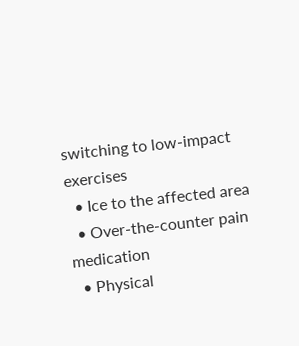switching to low-impact exercises
  • Ice to the affected area
  • Over-the-counter pain medication
  • Physical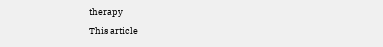therapy
This article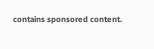contains sponsored content.